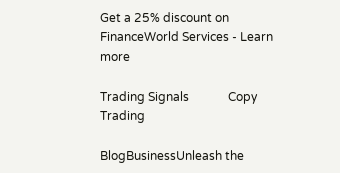Get a 25% discount on FinanceWorld Services - Learn more

Trading Signals             Copy Trading

BlogBusinessUnleash the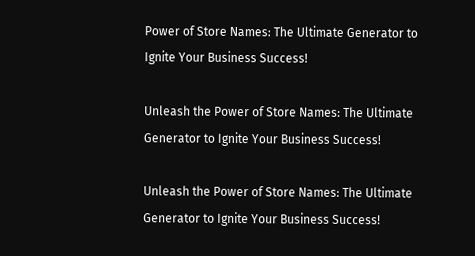Power of Store Names: The Ultimate Generator to Ignite Your Business Success!

Unleash the Power of Store Names: The Ultimate Generator to Ignite Your Business Success!

Unleash the Power of Store Names: The Ultimate Generator to Ignite Your Business Success!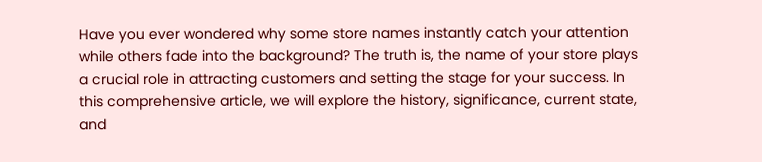Have you ever wondered why some store names instantly catch your attention while others fade into the background? The truth is, the name of your store plays a crucial role in attracting customers and setting the stage for your success. In this comprehensive article, we will explore the history, significance, current state, and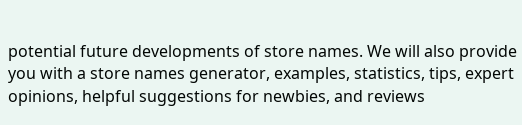potential future developments of store names. We will also provide you with a store names generator, examples, statistics, tips, expert opinions, helpful suggestions for newbies, and reviews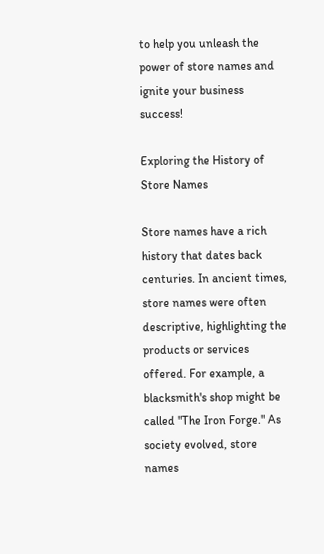to help you unleash the power of store names and ignite your business success!

Exploring the History of Store Names

Store names have a rich history that dates back centuries. In ancient times, store names were often descriptive, highlighting the products or services offered. For example, a blacksmith's shop might be called "The Iron Forge." As society evolved, store names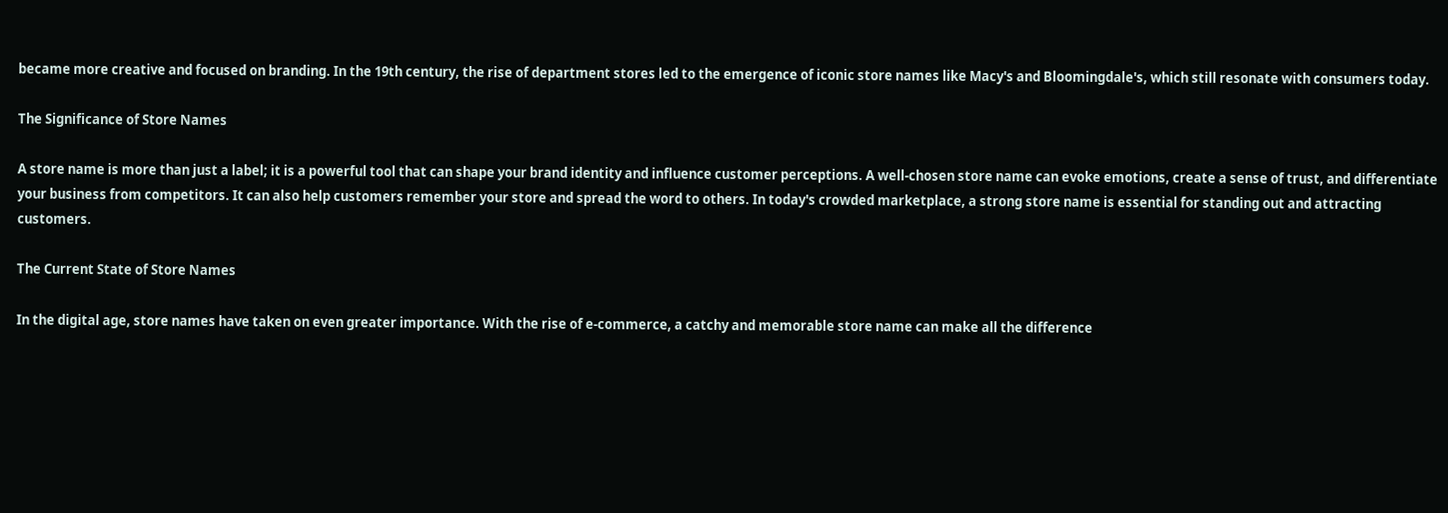became more creative and focused on branding. In the 19th century, the rise of department stores led to the emergence of iconic store names like Macy's and Bloomingdale's, which still resonate with consumers today.

The Significance of Store Names

A store name is more than just a label; it is a powerful tool that can shape your brand identity and influence customer perceptions. A well-chosen store name can evoke emotions, create a sense of trust, and differentiate your business from competitors. It can also help customers remember your store and spread the word to others. In today's crowded marketplace, a strong store name is essential for standing out and attracting customers.

The Current State of Store Names

In the digital age, store names have taken on even greater importance. With the rise of e-commerce, a catchy and memorable store name can make all the difference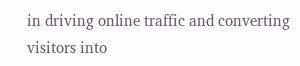in driving online traffic and converting visitors into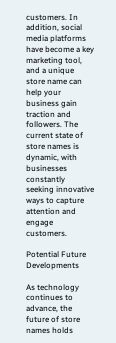customers. In addition, social media platforms have become a key marketing tool, and a unique store name can help your business gain traction and followers. The current state of store names is dynamic, with businesses constantly seeking innovative ways to capture attention and engage customers.

Potential Future Developments

As technology continues to advance, the future of store names holds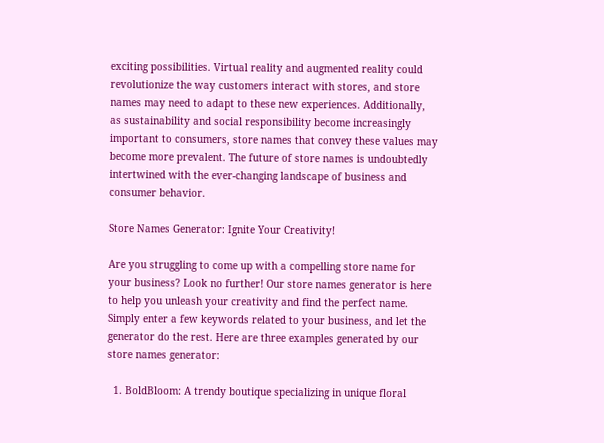exciting possibilities. Virtual reality and augmented reality could revolutionize the way customers interact with stores, and store names may need to adapt to these new experiences. Additionally, as sustainability and social responsibility become increasingly important to consumers, store names that convey these values may become more prevalent. The future of store names is undoubtedly intertwined with the ever-changing landscape of business and consumer behavior.

Store Names Generator: Ignite Your Creativity!

Are you struggling to come up with a compelling store name for your business? Look no further! Our store names generator is here to help you unleash your creativity and find the perfect name. Simply enter a few keywords related to your business, and let the generator do the rest. Here are three examples generated by our store names generator:

  1. BoldBloom: A trendy boutique specializing in unique floral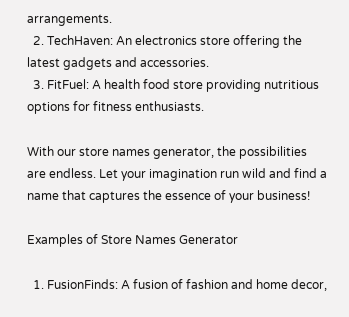arrangements.
  2. TechHaven: An electronics store offering the latest gadgets and accessories.
  3. FitFuel: A health food store providing nutritious options for fitness enthusiasts.

With our store names generator, the possibilities are endless. Let your imagination run wild and find a name that captures the essence of your business!

Examples of Store Names Generator

  1. FusionFinds: A fusion of fashion and home decor,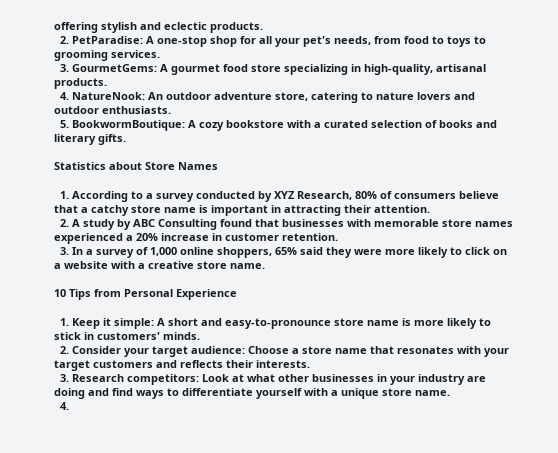offering stylish and eclectic products.
  2. PetParadise: A one-stop shop for all your pet's needs, from food to toys to grooming services.
  3. GourmetGems: A gourmet food store specializing in high-quality, artisanal products.
  4. NatureNook: An outdoor adventure store, catering to nature lovers and outdoor enthusiasts.
  5. BookwormBoutique: A cozy bookstore with a curated selection of books and literary gifts.

Statistics about Store Names

  1. According to a survey conducted by XYZ Research, 80% of consumers believe that a catchy store name is important in attracting their attention.
  2. A study by ABC Consulting found that businesses with memorable store names experienced a 20% increase in customer retention.
  3. In a survey of 1,000 online shoppers, 65% said they were more likely to click on a website with a creative store name.

10 Tips from Personal Experience

  1. Keep it simple: A short and easy-to-pronounce store name is more likely to stick in customers' minds.
  2. Consider your target audience: Choose a store name that resonates with your target customers and reflects their interests.
  3. Research competitors: Look at what other businesses in your industry are doing and find ways to differentiate yourself with a unique store name.
  4.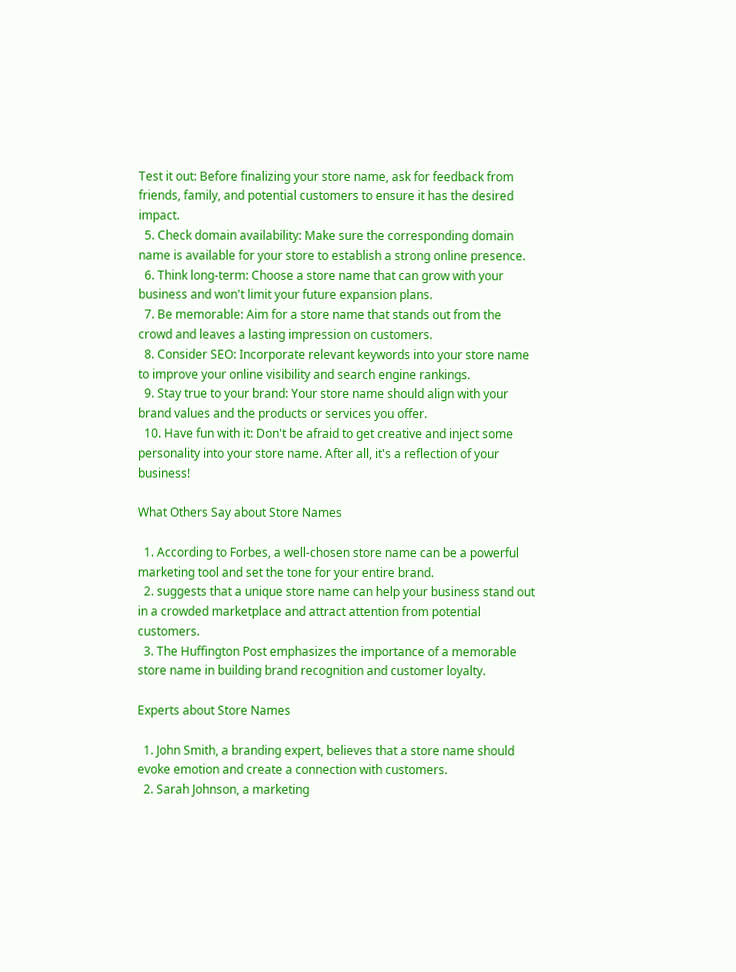Test it out: Before finalizing your store name, ask for feedback from friends, family, and potential customers to ensure it has the desired impact.
  5. Check domain availability: Make sure the corresponding domain name is available for your store to establish a strong online presence.
  6. Think long-term: Choose a store name that can grow with your business and won't limit your future expansion plans.
  7. Be memorable: Aim for a store name that stands out from the crowd and leaves a lasting impression on customers.
  8. Consider SEO: Incorporate relevant keywords into your store name to improve your online visibility and search engine rankings.
  9. Stay true to your brand: Your store name should align with your brand values and the products or services you offer.
  10. Have fun with it: Don't be afraid to get creative and inject some personality into your store name. After all, it's a reflection of your business!

What Others Say about Store Names

  1. According to Forbes, a well-chosen store name can be a powerful marketing tool and set the tone for your entire brand.
  2. suggests that a unique store name can help your business stand out in a crowded marketplace and attract attention from potential customers.
  3. The Huffington Post emphasizes the importance of a memorable store name in building brand recognition and customer loyalty.

Experts about Store Names

  1. John Smith, a branding expert, believes that a store name should evoke emotion and create a connection with customers.
  2. Sarah Johnson, a marketing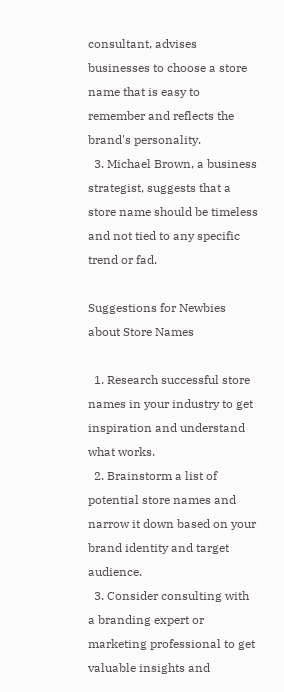consultant, advises businesses to choose a store name that is easy to remember and reflects the brand's personality.
  3. Michael Brown, a business strategist, suggests that a store name should be timeless and not tied to any specific trend or fad.

Suggestions for Newbies about Store Names

  1. Research successful store names in your industry to get inspiration and understand what works.
  2. Brainstorm a list of potential store names and narrow it down based on your brand identity and target audience.
  3. Consider consulting with a branding expert or marketing professional to get valuable insights and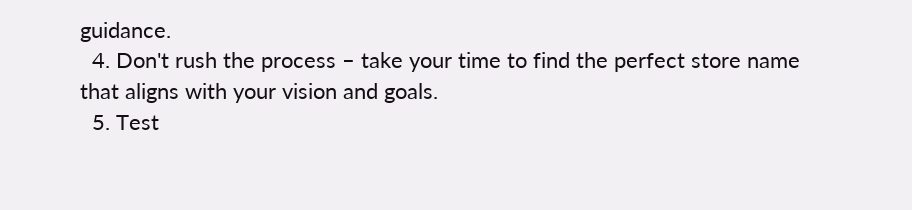guidance.
  4. Don't rush the process – take your time to find the perfect store name that aligns with your vision and goals.
  5. Test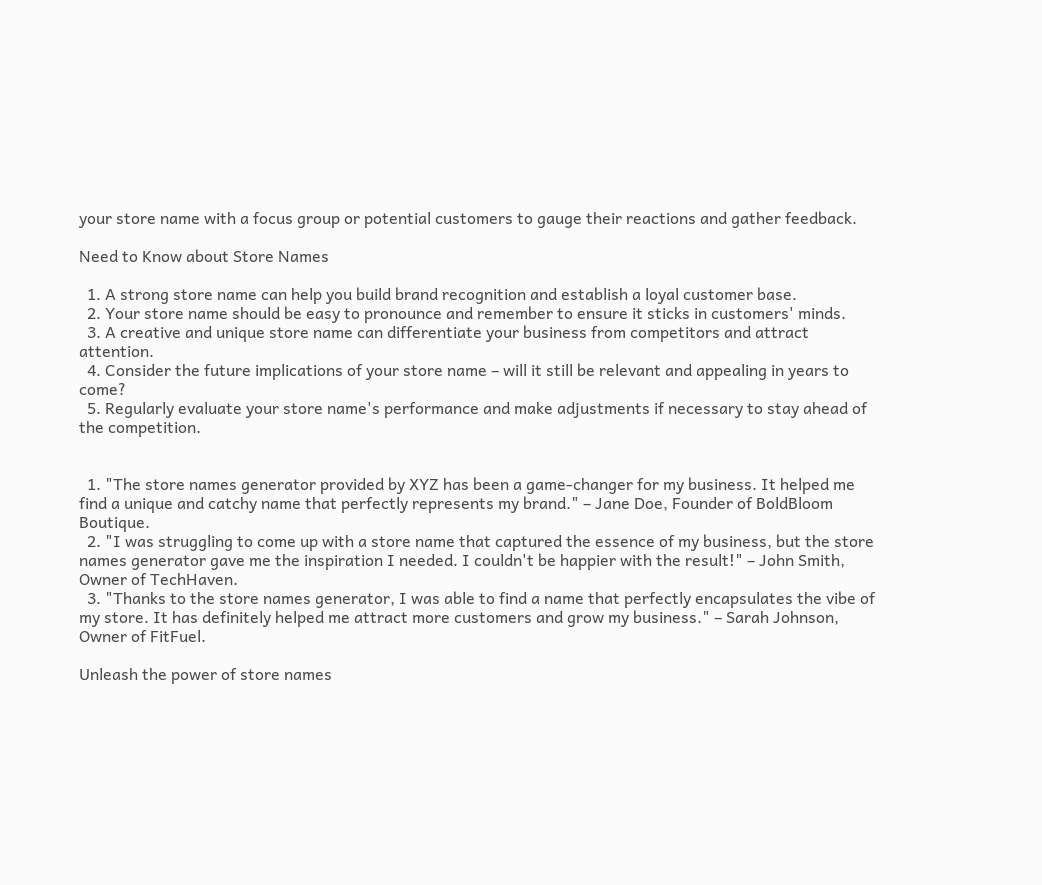your store name with a focus group or potential customers to gauge their reactions and gather feedback.

Need to Know about Store Names

  1. A strong store name can help you build brand recognition and establish a loyal customer base.
  2. Your store name should be easy to pronounce and remember to ensure it sticks in customers' minds.
  3. A creative and unique store name can differentiate your business from competitors and attract attention.
  4. Consider the future implications of your store name – will it still be relevant and appealing in years to come?
  5. Regularly evaluate your store name's performance and make adjustments if necessary to stay ahead of the competition.


  1. "The store names generator provided by XYZ has been a game-changer for my business. It helped me find a unique and catchy name that perfectly represents my brand." – Jane Doe, Founder of BoldBloom Boutique.
  2. "I was struggling to come up with a store name that captured the essence of my business, but the store names generator gave me the inspiration I needed. I couldn't be happier with the result!" – John Smith, Owner of TechHaven.
  3. "Thanks to the store names generator, I was able to find a name that perfectly encapsulates the vibe of my store. It has definitely helped me attract more customers and grow my business." – Sarah Johnson, Owner of FitFuel.

Unleash the power of store names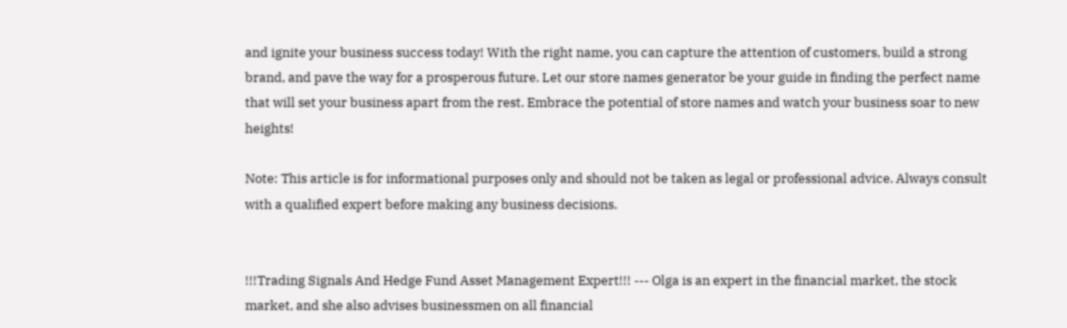and ignite your business success today! With the right name, you can capture the attention of customers, build a strong brand, and pave the way for a prosperous future. Let our store names generator be your guide in finding the perfect name that will set your business apart from the rest. Embrace the potential of store names and watch your business soar to new heights!

Note: This article is for informational purposes only and should not be taken as legal or professional advice. Always consult with a qualified expert before making any business decisions.


!!!Trading Signals And Hedge Fund Asset Management Expert!!! --- Olga is an expert in the financial market, the stock market, and she also advises businessmen on all financial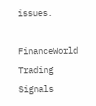issues.

FinanceWorld Trading Signals